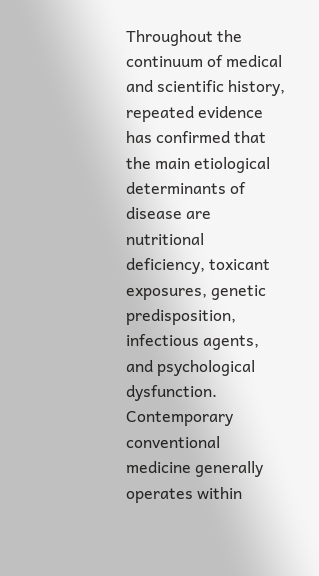Throughout the continuum of medical and scientific history, repeated evidence has confirmed that the main etiological determinants of disease are nutritional deficiency, toxicant exposures, genetic predisposition, infectious agents, and psychological dysfunction. Contemporary conventional medicine generally operates within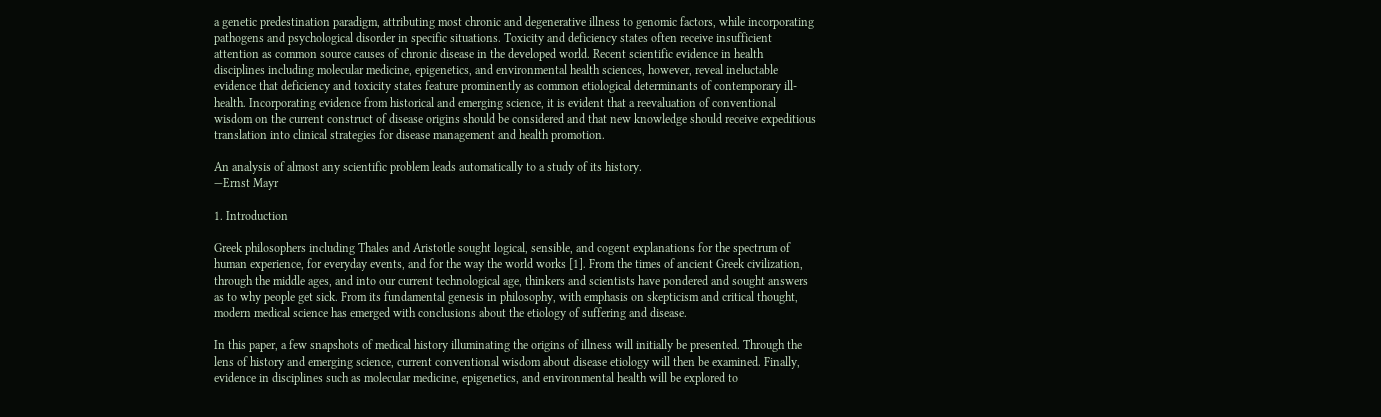a genetic predestination paradigm, attributing most chronic and degenerative illness to genomic factors, while incorporating pathogens and psychological disorder in specific situations. Toxicity and deficiency states often receive insufficient attention as common source causes of chronic disease in the developed world. Recent scientific evidence in health disciplines including molecular medicine, epigenetics, and environmental health sciences, however, reveal ineluctable evidence that deficiency and toxicity states feature prominently as common etiological determinants of contemporary ill-health. Incorporating evidence from historical and emerging science, it is evident that a reevaluation of conventional wisdom on the current construct of disease origins should be considered and that new knowledge should receive expeditious translation into clinical strategies for disease management and health promotion.

An analysis of almost any scientific problem leads automatically to a study of its history.
—Ernst Mayr

1. Introduction

Greek philosophers including Thales and Aristotle sought logical, sensible, and cogent explanations for the spectrum of human experience, for everyday events, and for the way the world works [1]. From the times of ancient Greek civilization, through the middle ages, and into our current technological age, thinkers and scientists have pondered and sought answers as to why people get sick. From its fundamental genesis in philosophy, with emphasis on skepticism and critical thought, modern medical science has emerged with conclusions about the etiology of suffering and disease.

In this paper, a few snapshots of medical history illuminating the origins of illness will initially be presented. Through the lens of history and emerging science, current conventional wisdom about disease etiology will then be examined. Finally, evidence in disciplines such as molecular medicine, epigenetics, and environmental health will be explored to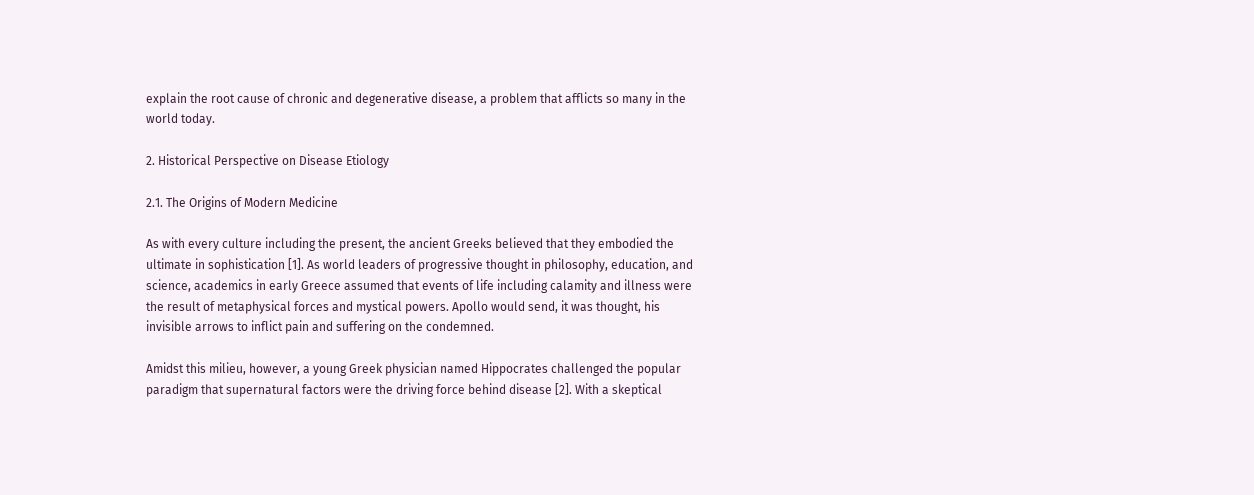explain the root cause of chronic and degenerative disease, a problem that afflicts so many in the world today.

2. Historical Perspective on Disease Etiology

2.1. The Origins of Modern Medicine

As with every culture including the present, the ancient Greeks believed that they embodied the ultimate in sophistication [1]. As world leaders of progressive thought in philosophy, education, and science, academics in early Greece assumed that events of life including calamity and illness were the result of metaphysical forces and mystical powers. Apollo would send, it was thought, his invisible arrows to inflict pain and suffering on the condemned.

Amidst this milieu, however, a young Greek physician named Hippocrates challenged the popular paradigm that supernatural factors were the driving force behind disease [2]. With a skeptical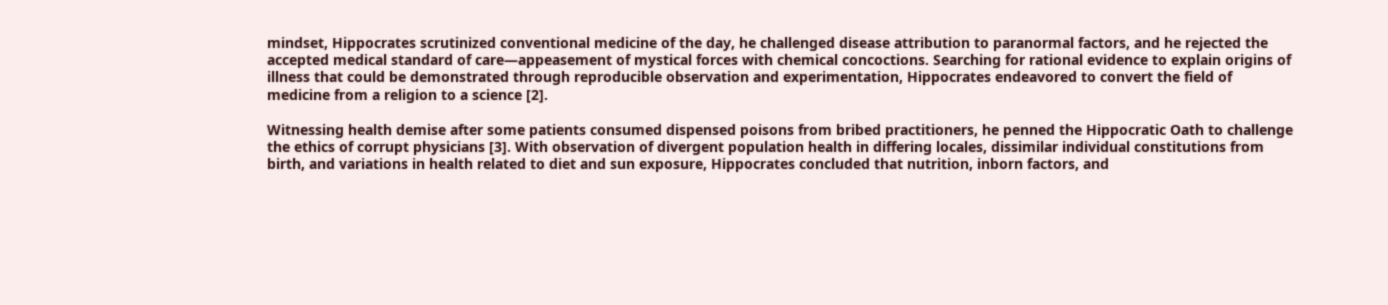mindset, Hippocrates scrutinized conventional medicine of the day, he challenged disease attribution to paranormal factors, and he rejected the accepted medical standard of care—appeasement of mystical forces with chemical concoctions. Searching for rational evidence to explain origins of illness that could be demonstrated through reproducible observation and experimentation, Hippocrates endeavored to convert the field of medicine from a religion to a science [2].

Witnessing health demise after some patients consumed dispensed poisons from bribed practitioners, he penned the Hippocratic Oath to challenge the ethics of corrupt physicians [3]. With observation of divergent population health in differing locales, dissimilar individual constitutions from birth, and variations in health related to diet and sun exposure, Hippocrates concluded that nutrition, inborn factors, and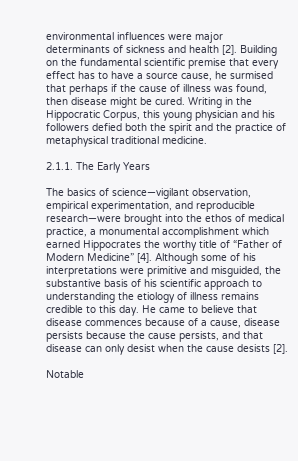environmental influences were major determinants of sickness and health [2]. Building on the fundamental scientific premise that every effect has to have a source cause, he surmised that perhaps if the cause of illness was found, then disease might be cured. Writing in the Hippocratic Corpus, this young physician and his followers defied both the spirit and the practice of metaphysical traditional medicine.

2.1.1. The Early Years

The basics of science—vigilant observation, empirical experimentation, and reproducible research—were brought into the ethos of medical practice, a monumental accomplishment which earned Hippocrates the worthy title of “Father of Modern Medicine” [4]. Although some of his interpretations were primitive and misguided, the substantive basis of his scientific approach to understanding the etiology of illness remains credible to this day. He came to believe that disease commences because of a cause, disease persists because the cause persists, and that disease can only desist when the cause desists [2].

Notable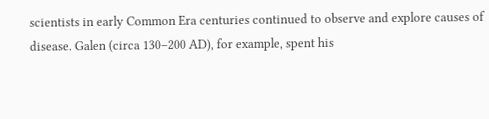scientists in early Common Era centuries continued to observe and explore causes of disease. Galen (circa 130–200 AD), for example, spent his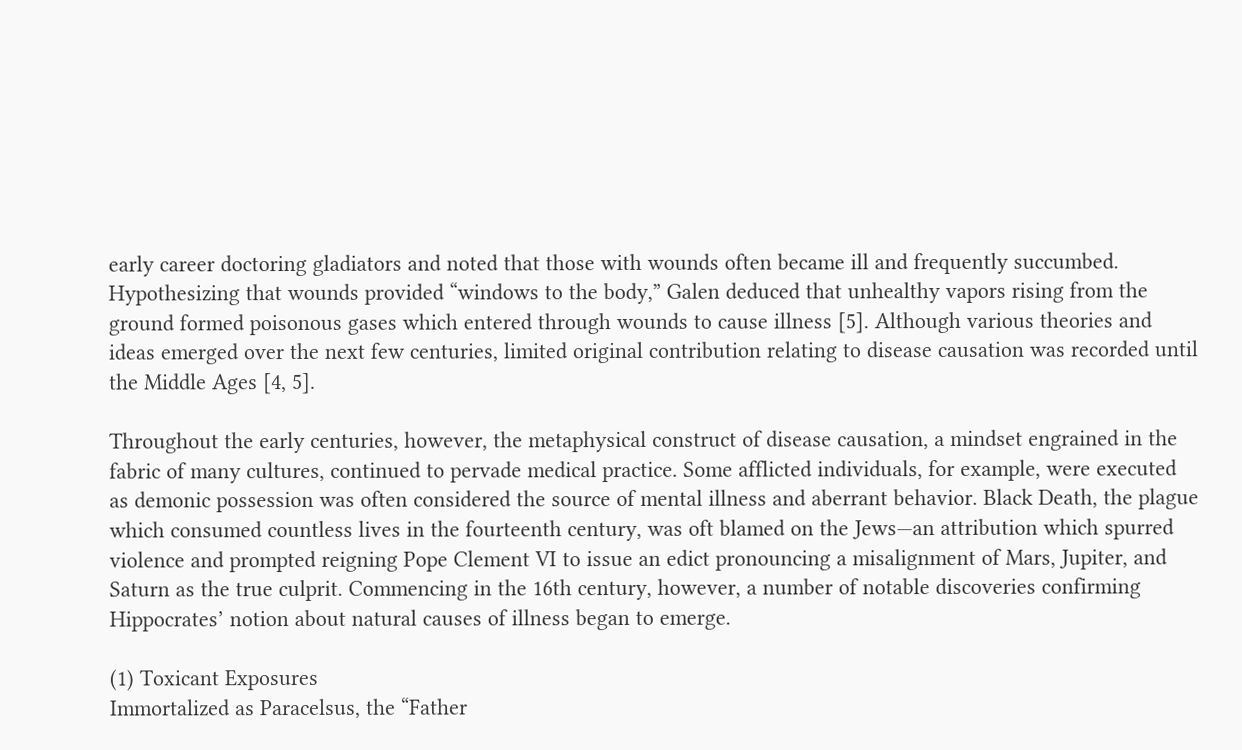early career doctoring gladiators and noted that those with wounds often became ill and frequently succumbed. Hypothesizing that wounds provided “windows to the body,” Galen deduced that unhealthy vapors rising from the ground formed poisonous gases which entered through wounds to cause illness [5]. Although various theories and ideas emerged over the next few centuries, limited original contribution relating to disease causation was recorded until the Middle Ages [4, 5].

Throughout the early centuries, however, the metaphysical construct of disease causation, a mindset engrained in the fabric of many cultures, continued to pervade medical practice. Some afflicted individuals, for example, were executed as demonic possession was often considered the source of mental illness and aberrant behavior. Black Death, the plague which consumed countless lives in the fourteenth century, was oft blamed on the Jews—an attribution which spurred violence and prompted reigning Pope Clement VI to issue an edict pronouncing a misalignment of Mars, Jupiter, and Saturn as the true culprit. Commencing in the 16th century, however, a number of notable discoveries confirming Hippocrates’ notion about natural causes of illness began to emerge.

(1) Toxicant Exposures
Immortalized as Paracelsus, the “Father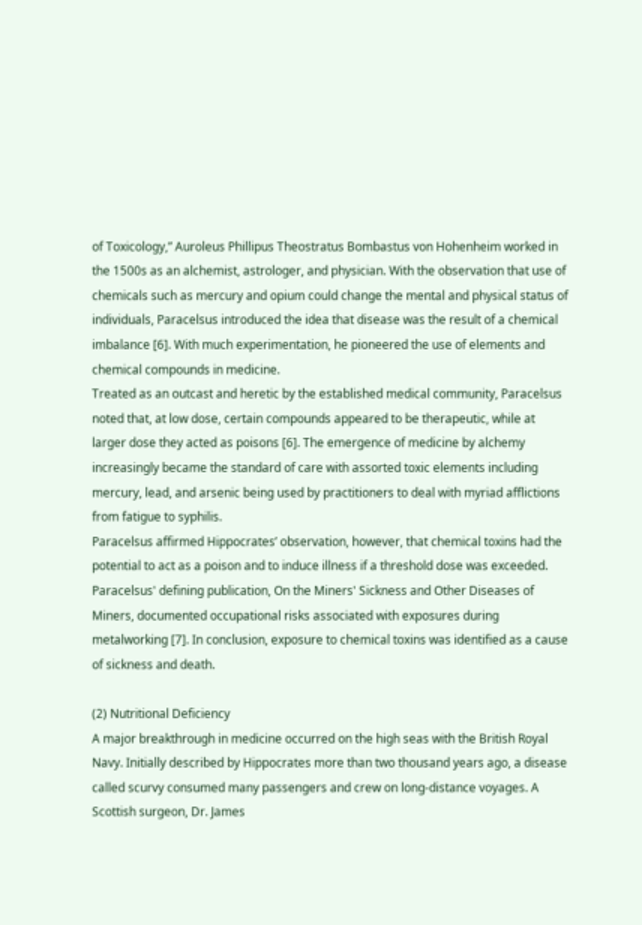of Toxicology,” Auroleus Phillipus Theostratus Bombastus von Hohenheim worked in the 1500s as an alchemist, astrologer, and physician. With the observation that use of chemicals such as mercury and opium could change the mental and physical status of individuals, Paracelsus introduced the idea that disease was the result of a chemical imbalance [6]. With much experimentation, he pioneered the use of elements and chemical compounds in medicine.
Treated as an outcast and heretic by the established medical community, Paracelsus noted that, at low dose, certain compounds appeared to be therapeutic, while at larger dose they acted as poisons [6]. The emergence of medicine by alchemy increasingly became the standard of care with assorted toxic elements including mercury, lead, and arsenic being used by practitioners to deal with myriad afflictions from fatigue to syphilis.
Paracelsus affirmed Hippocrates’ observation, however, that chemical toxins had the potential to act as a poison and to induce illness if a threshold dose was exceeded. Paracelsus' defining publication, On the Miners' Sickness and Other Diseases of Miners, documented occupational risks associated with exposures during metalworking [7]. In conclusion, exposure to chemical toxins was identified as a cause of sickness and death.

(2) Nutritional Deficiency
A major breakthrough in medicine occurred on the high seas with the British Royal Navy. Initially described by Hippocrates more than two thousand years ago, a disease called scurvy consumed many passengers and crew on long-distance voyages. A Scottish surgeon, Dr. James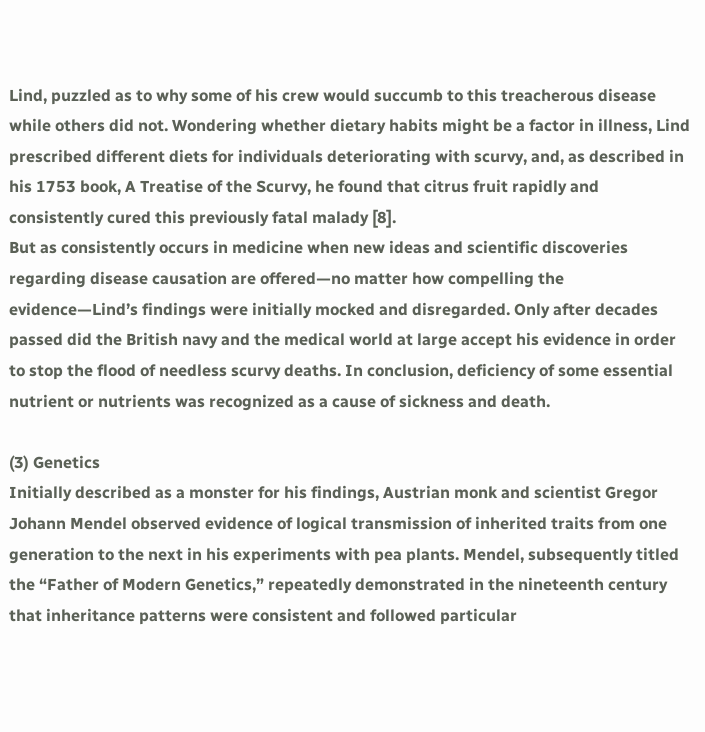Lind, puzzled as to why some of his crew would succumb to this treacherous disease while others did not. Wondering whether dietary habits might be a factor in illness, Lind prescribed different diets for individuals deteriorating with scurvy, and, as described in his 1753 book, A Treatise of the Scurvy, he found that citrus fruit rapidly and consistently cured this previously fatal malady [8].
But as consistently occurs in medicine when new ideas and scientific discoveries regarding disease causation are offered—no matter how compelling the evidence—Lind’s findings were initially mocked and disregarded. Only after decades passed did the British navy and the medical world at large accept his evidence in order to stop the flood of needless scurvy deaths. In conclusion, deficiency of some essential nutrient or nutrients was recognized as a cause of sickness and death.

(3) Genetics
Initially described as a monster for his findings, Austrian monk and scientist Gregor Johann Mendel observed evidence of logical transmission of inherited traits from one generation to the next in his experiments with pea plants. Mendel, subsequently titled the “Father of Modern Genetics,” repeatedly demonstrated in the nineteenth century that inheritance patterns were consistent and followed particular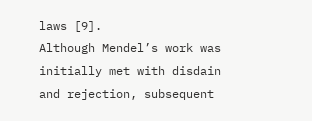laws [9].
Although Mendel’s work was initially met with disdain and rejection, subsequent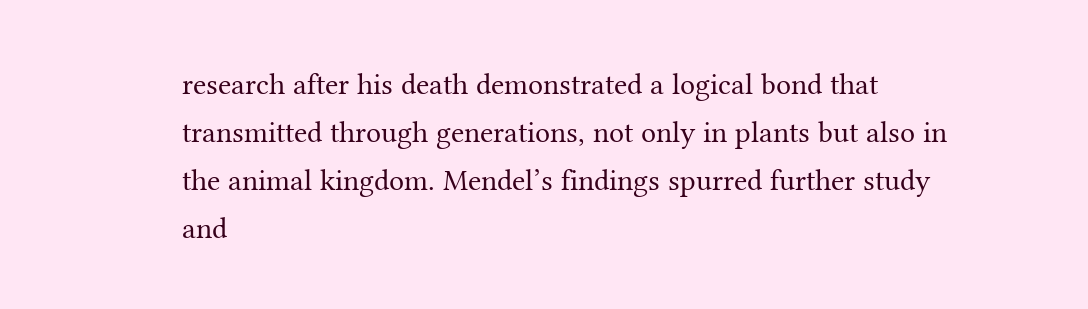research after his death demonstrated a logical bond that transmitted through generations, not only in plants but also in the animal kingdom. Mendel’s findings spurred further study and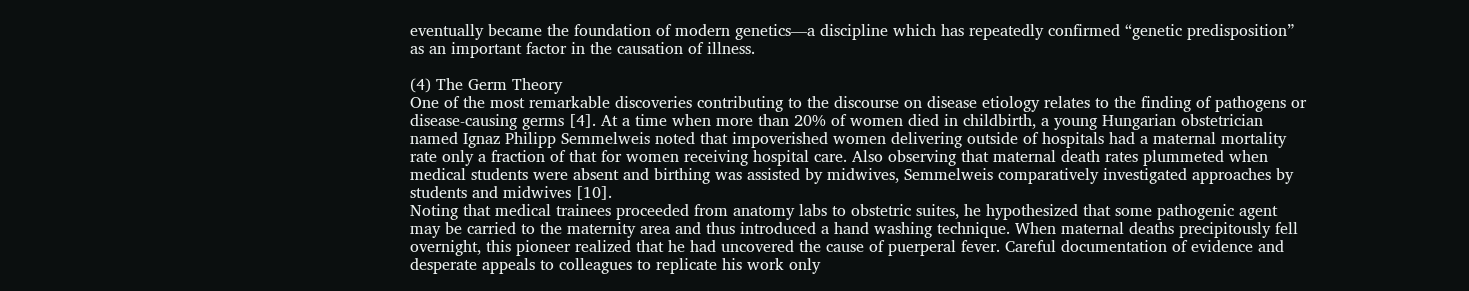eventually became the foundation of modern genetics—a discipline which has repeatedly confirmed “genetic predisposition” as an important factor in the causation of illness.

(4) The Germ Theory
One of the most remarkable discoveries contributing to the discourse on disease etiology relates to the finding of pathogens or disease-causing germs [4]. At a time when more than 20% of women died in childbirth, a young Hungarian obstetrician named Ignaz Philipp Semmelweis noted that impoverished women delivering outside of hospitals had a maternal mortality rate only a fraction of that for women receiving hospital care. Also observing that maternal death rates plummeted when medical students were absent and birthing was assisted by midwives, Semmelweis comparatively investigated approaches by students and midwives [10].
Noting that medical trainees proceeded from anatomy labs to obstetric suites, he hypothesized that some pathogenic agent may be carried to the maternity area and thus introduced a hand washing technique. When maternal deaths precipitously fell overnight, this pioneer realized that he had uncovered the cause of puerperal fever. Careful documentation of evidence and desperate appeals to colleagues to replicate his work only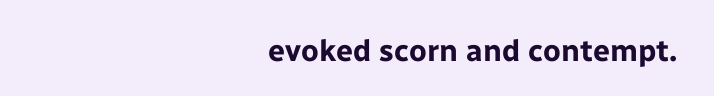evoked scorn and contempt.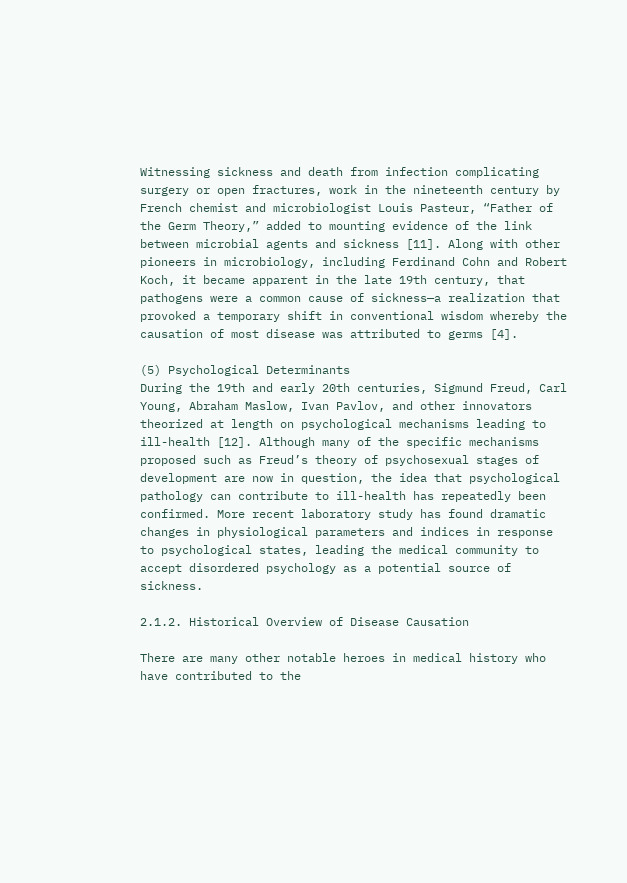Witnessing sickness and death from infection complicating surgery or open fractures, work in the nineteenth century by French chemist and microbiologist Louis Pasteur, “Father of the Germ Theory,” added to mounting evidence of the link between microbial agents and sickness [11]. Along with other pioneers in microbiology, including Ferdinand Cohn and Robert Koch, it became apparent in the late 19th century, that pathogens were a common cause of sickness—a realization that provoked a temporary shift in conventional wisdom whereby the causation of most disease was attributed to germs [4].

(5) Psychological Determinants
During the 19th and early 20th centuries, Sigmund Freud, Carl Young, Abraham Maslow, Ivan Pavlov, and other innovators theorized at length on psychological mechanisms leading to ill-health [12]. Although many of the specific mechanisms proposed such as Freud’s theory of psychosexual stages of development are now in question, the idea that psychological pathology can contribute to ill-health has repeatedly been confirmed. More recent laboratory study has found dramatic changes in physiological parameters and indices in response to psychological states, leading the medical community to accept disordered psychology as a potential source of sickness.

2.1.2. Historical Overview of Disease Causation

There are many other notable heroes in medical history who have contributed to the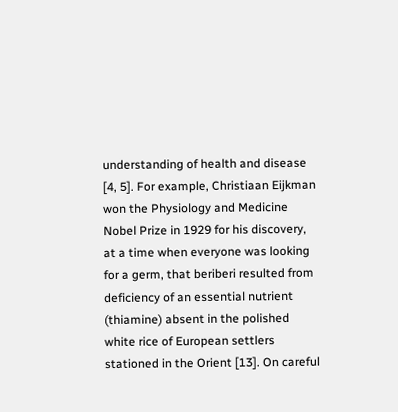understanding of health and disease [4, 5]. For example, Christiaan Eijkman won the Physiology and Medicine Nobel Prize in 1929 for his discovery, at a time when everyone was looking for a germ, that beriberi resulted from deficiency of an essential nutrient (thiamine) absent in the polished white rice of European settlers stationed in the Orient [13]. On careful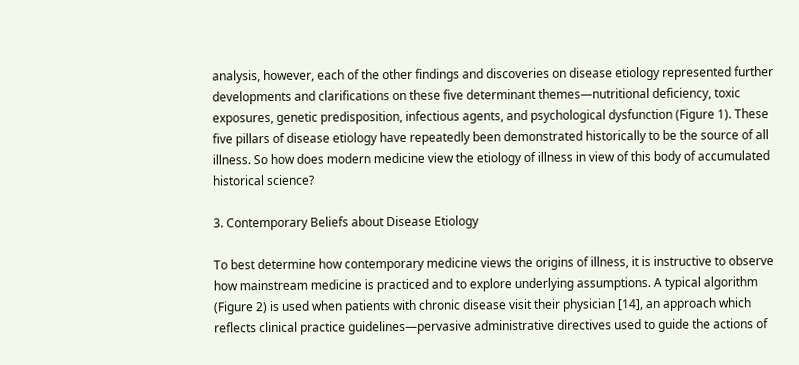analysis, however, each of the other findings and discoveries on disease etiology represented further developments and clarifications on these five determinant themes—nutritional deficiency, toxic exposures, genetic predisposition, infectious agents, and psychological dysfunction (Figure 1). These five pillars of disease etiology have repeatedly been demonstrated historically to be the source of all illness. So how does modern medicine view the etiology of illness in view of this body of accumulated historical science?

3. Contemporary Beliefs about Disease Etiology

To best determine how contemporary medicine views the origins of illness, it is instructive to observe how mainstream medicine is practiced and to explore underlying assumptions. A typical algorithm (Figure 2) is used when patients with chronic disease visit their physician [14], an approach which reflects clinical practice guidelines—pervasive administrative directives used to guide the actions of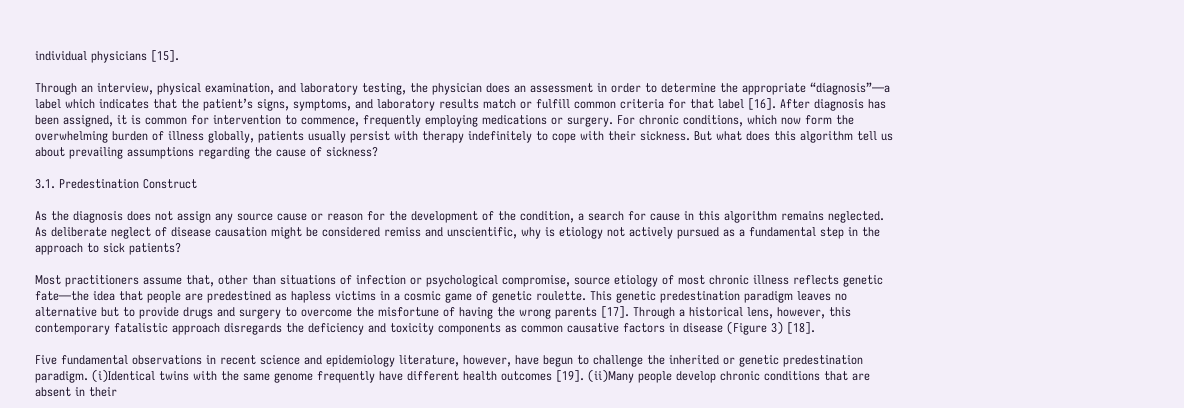individual physicians [15].

Through an interview, physical examination, and laboratory testing, the physician does an assessment in order to determine the appropriate “diagnosis”—a label which indicates that the patient’s signs, symptoms, and laboratory results match or fulfill common criteria for that label [16]. After diagnosis has been assigned, it is common for intervention to commence, frequently employing medications or surgery. For chronic conditions, which now form the overwhelming burden of illness globally, patients usually persist with therapy indefinitely to cope with their sickness. But what does this algorithm tell us about prevailing assumptions regarding the cause of sickness?

3.1. Predestination Construct

As the diagnosis does not assign any source cause or reason for the development of the condition, a search for cause in this algorithm remains neglected. As deliberate neglect of disease causation might be considered remiss and unscientific, why is etiology not actively pursued as a fundamental step in the approach to sick patients?

Most practitioners assume that, other than situations of infection or psychological compromise, source etiology of most chronic illness reflects genetic fate—the idea that people are predestined as hapless victims in a cosmic game of genetic roulette. This genetic predestination paradigm leaves no alternative but to provide drugs and surgery to overcome the misfortune of having the wrong parents [17]. Through a historical lens, however, this contemporary fatalistic approach disregards the deficiency and toxicity components as common causative factors in disease (Figure 3) [18].

Five fundamental observations in recent science and epidemiology literature, however, have begun to challenge the inherited or genetic predestination paradigm. (i)Identical twins with the same genome frequently have different health outcomes [19]. (ii)Many people develop chronic conditions that are absent in their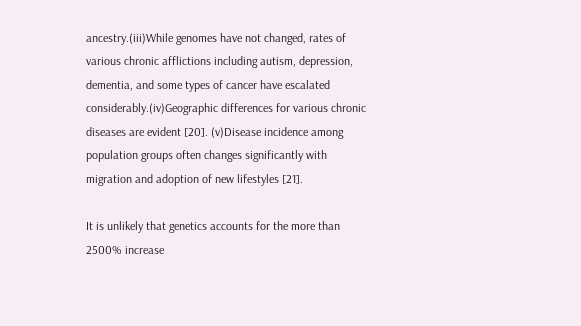ancestry.(iii)While genomes have not changed, rates of various chronic afflictions including autism, depression, dementia, and some types of cancer have escalated considerably.(iv)Geographic differences for various chronic diseases are evident [20]. (v)Disease incidence among population groups often changes significantly with migration and adoption of new lifestyles [21].

It is unlikely that genetics accounts for the more than 2500% increase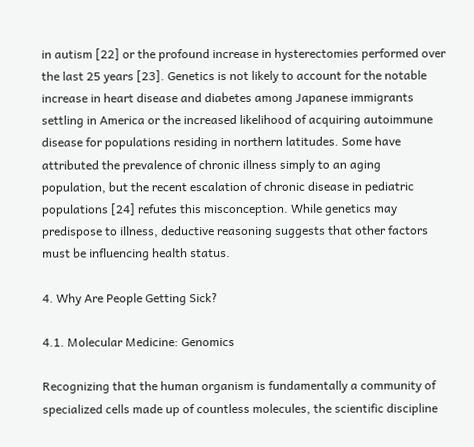in autism [22] or the profound increase in hysterectomies performed over the last 25 years [23]. Genetics is not likely to account for the notable increase in heart disease and diabetes among Japanese immigrants settling in America or the increased likelihood of acquiring autoimmune disease for populations residing in northern latitudes. Some have attributed the prevalence of chronic illness simply to an aging population, but the recent escalation of chronic disease in pediatric populations [24] refutes this misconception. While genetics may predispose to illness, deductive reasoning suggests that other factors must be influencing health status.

4. Why Are People Getting Sick?

4.1. Molecular Medicine: Genomics

Recognizing that the human organism is fundamentally a community of specialized cells made up of countless molecules, the scientific discipline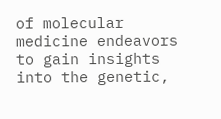of molecular medicine endeavors to gain insights into the genetic,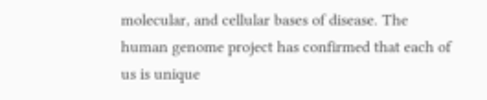molecular, and cellular bases of disease. The human genome project has confirmed that each of us is unique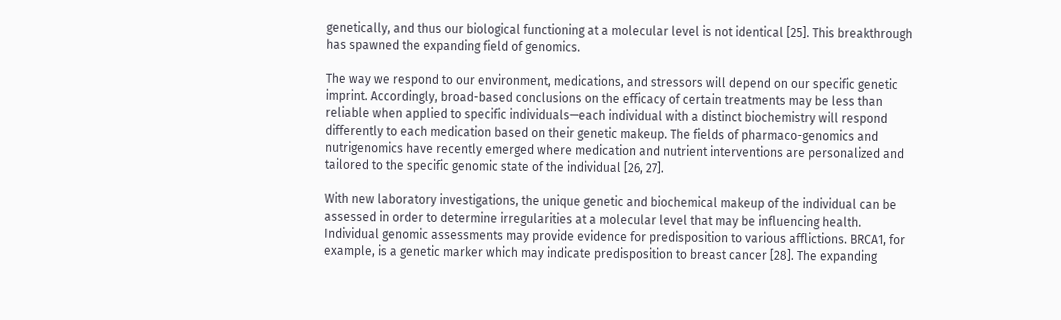genetically, and thus our biological functioning at a molecular level is not identical [25]. This breakthrough has spawned the expanding field of genomics.

The way we respond to our environment, medications, and stressors will depend on our specific genetic imprint. Accordingly, broad-based conclusions on the efficacy of certain treatments may be less than reliable when applied to specific individuals—each individual with a distinct biochemistry will respond differently to each medication based on their genetic makeup. The fields of pharmaco-genomics and nutrigenomics have recently emerged where medication and nutrient interventions are personalized and tailored to the specific genomic state of the individual [26, 27].

With new laboratory investigations, the unique genetic and biochemical makeup of the individual can be assessed in order to determine irregularities at a molecular level that may be influencing health. Individual genomic assessments may provide evidence for predisposition to various afflictions. BRCA1, for example, is a genetic marker which may indicate predisposition to breast cancer [28]. The expanding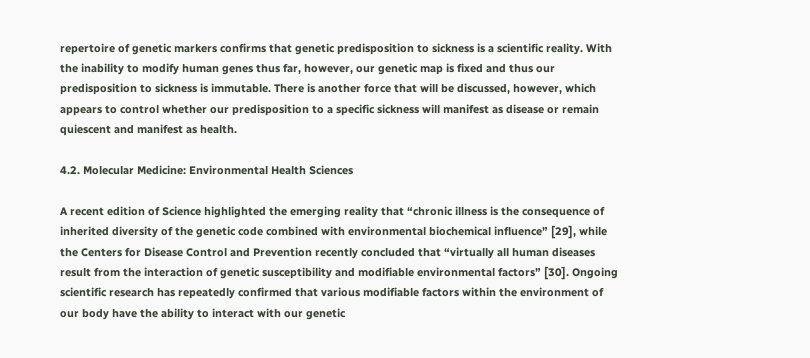repertoire of genetic markers confirms that genetic predisposition to sickness is a scientific reality. With the inability to modify human genes thus far, however, our genetic map is fixed and thus our predisposition to sickness is immutable. There is another force that will be discussed, however, which appears to control whether our predisposition to a specific sickness will manifest as disease or remain quiescent and manifest as health.

4.2. Molecular Medicine: Environmental Health Sciences

A recent edition of Science highlighted the emerging reality that “chronic illness is the consequence of inherited diversity of the genetic code combined with environmental biochemical influence” [29], while the Centers for Disease Control and Prevention recently concluded that “virtually all human diseases result from the interaction of genetic susceptibility and modifiable environmental factors” [30]. Ongoing scientific research has repeatedly confirmed that various modifiable factors within the environment of our body have the ability to interact with our genetic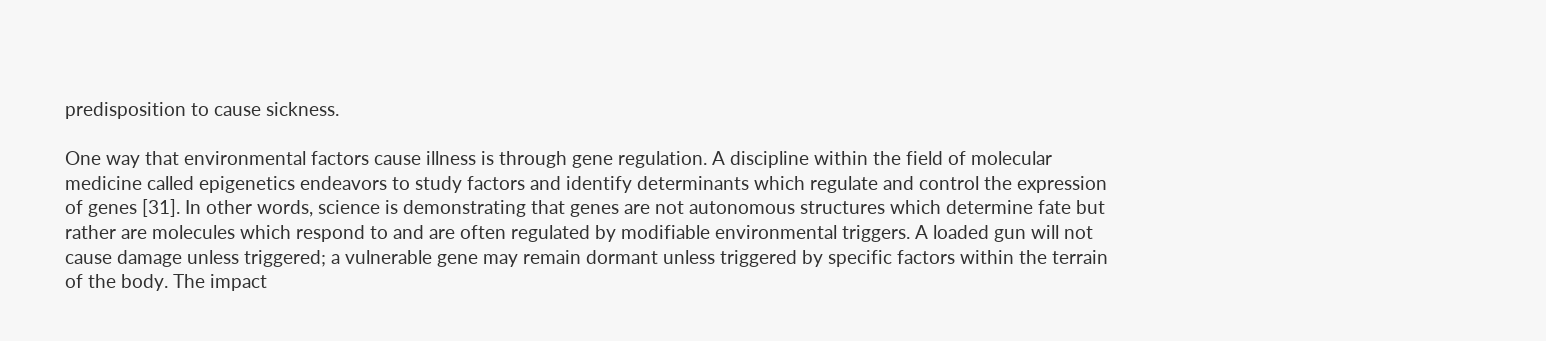predisposition to cause sickness.

One way that environmental factors cause illness is through gene regulation. A discipline within the field of molecular medicine called epigenetics endeavors to study factors and identify determinants which regulate and control the expression of genes [31]. In other words, science is demonstrating that genes are not autonomous structures which determine fate but rather are molecules which respond to and are often regulated by modifiable environmental triggers. A loaded gun will not cause damage unless triggered; a vulnerable gene may remain dormant unless triggered by specific factors within the terrain of the body. The impact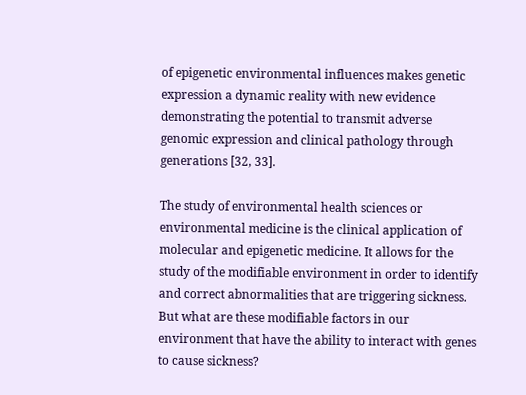of epigenetic environmental influences makes genetic expression a dynamic reality with new evidence demonstrating the potential to transmit adverse genomic expression and clinical pathology through generations [32, 33].

The study of environmental health sciences or environmental medicine is the clinical application of molecular and epigenetic medicine. It allows for the study of the modifiable environment in order to identify and correct abnormalities that are triggering sickness. But what are these modifiable factors in our environment that have the ability to interact with genes to cause sickness?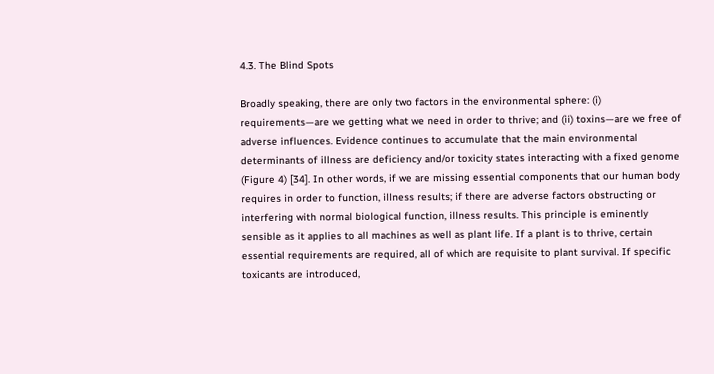4.3. The Blind Spots

Broadly speaking, there are only two factors in the environmental sphere: (i) requirements—are we getting what we need in order to thrive; and (ii) toxins—are we free of adverse influences. Evidence continues to accumulate that the main environmental determinants of illness are deficiency and/or toxicity states interacting with a fixed genome (Figure 4) [34]. In other words, if we are missing essential components that our human body requires in order to function, illness results; if there are adverse factors obstructing or interfering with normal biological function, illness results. This principle is eminently sensible as it applies to all machines as well as plant life. If a plant is to thrive, certain essential requirements are required, all of which are requisite to plant survival. If specific toxicants are introduced,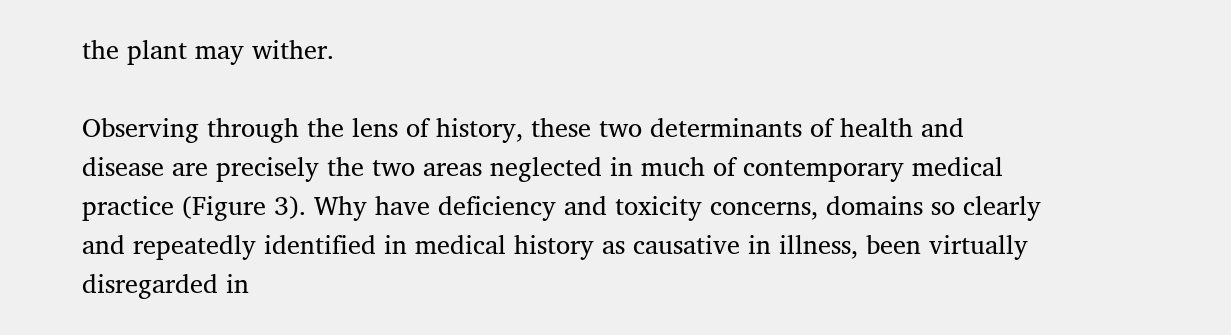the plant may wither.

Observing through the lens of history, these two determinants of health and disease are precisely the two areas neglected in much of contemporary medical practice (Figure 3). Why have deficiency and toxicity concerns, domains so clearly and repeatedly identified in medical history as causative in illness, been virtually disregarded in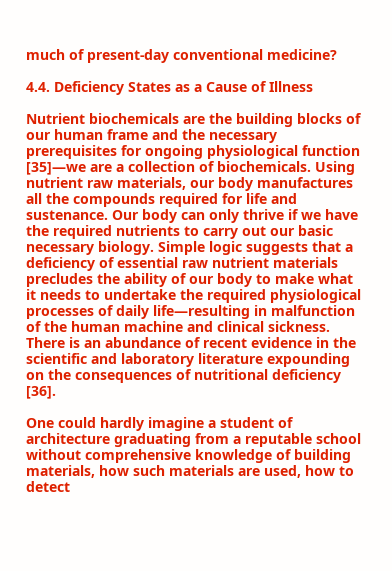much of present-day conventional medicine?

4.4. Deficiency States as a Cause of Illness

Nutrient biochemicals are the building blocks of our human frame and the necessary prerequisites for ongoing physiological function [35]—we are a collection of biochemicals. Using nutrient raw materials, our body manufactures all the compounds required for life and sustenance. Our body can only thrive if we have the required nutrients to carry out our basic necessary biology. Simple logic suggests that a deficiency of essential raw nutrient materials precludes the ability of our body to make what it needs to undertake the required physiological processes of daily life—resulting in malfunction of the human machine and clinical sickness. There is an abundance of recent evidence in the scientific and laboratory literature expounding on the consequences of nutritional deficiency [36].

One could hardly imagine a student of architecture graduating from a reputable school without comprehensive knowledge of building materials, how such materials are used, how to detect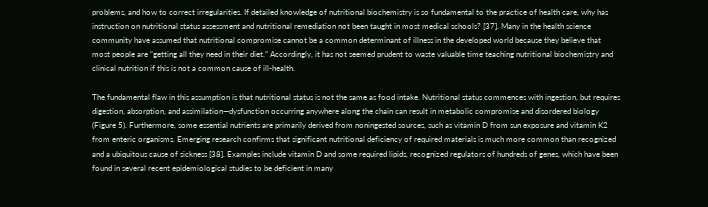problems, and how to correct irregularities. If detailed knowledge of nutritional biochemistry is so fundamental to the practice of health care, why has instruction on nutritional status assessment and nutritional remediation not been taught in most medical schools? [37]. Many in the health science community have assumed that nutritional compromise cannot be a common determinant of illness in the developed world because they believe that most people are “getting all they need in their diet.” Accordingly, it has not seemed prudent to waste valuable time teaching nutritional biochemistry and clinical nutrition if this is not a common cause of ill-health.

The fundamental flaw in this assumption is that nutritional status is not the same as food intake. Nutritional status commences with ingestion, but requires digestion, absorption, and assimilation—dysfunction occurring anywhere along the chain can result in metabolic compromise and disordered biology (Figure 5). Furthermore, some essential nutrients are primarily derived from noningested sources, such as vitamin D from sun exposure and vitamin K2 from enteric organisms. Emerging research confirms that significant nutritional deficiency of required materials is much more common than recognized and a ubiquitous cause of sickness [38]. Examples include vitamin D and some required lipids, recognized regulators of hundreds of genes, which have been found in several recent epidemiological studies to be deficient in many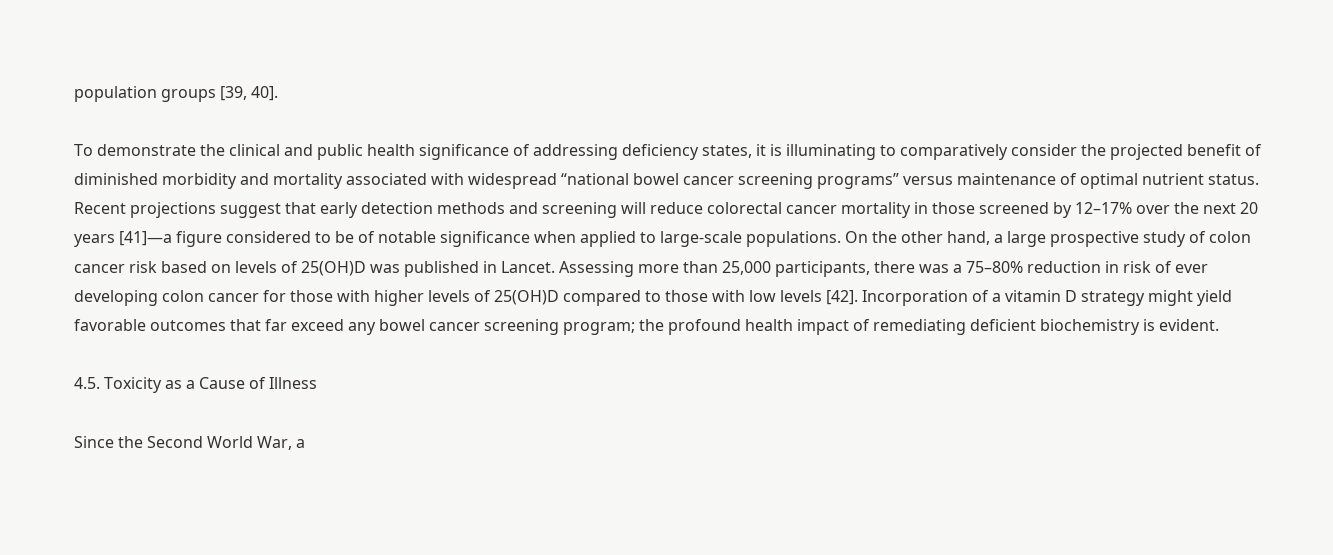population groups [39, 40].

To demonstrate the clinical and public health significance of addressing deficiency states, it is illuminating to comparatively consider the projected benefit of diminished morbidity and mortality associated with widespread “national bowel cancer screening programs” versus maintenance of optimal nutrient status. Recent projections suggest that early detection methods and screening will reduce colorectal cancer mortality in those screened by 12–17% over the next 20 years [41]—a figure considered to be of notable significance when applied to large-scale populations. On the other hand, a large prospective study of colon cancer risk based on levels of 25(OH)D was published in Lancet. Assessing more than 25,000 participants, there was a 75–80% reduction in risk of ever developing colon cancer for those with higher levels of 25(OH)D compared to those with low levels [42]. Incorporation of a vitamin D strategy might yield favorable outcomes that far exceed any bowel cancer screening program; the profound health impact of remediating deficient biochemistry is evident.

4.5. Toxicity as a Cause of Illness

Since the Second World War, a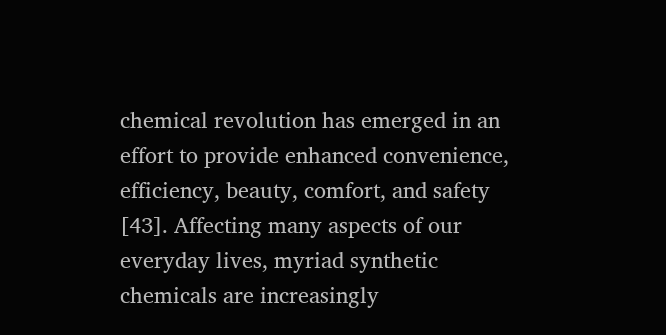chemical revolution has emerged in an effort to provide enhanced convenience, efficiency, beauty, comfort, and safety [43]. Affecting many aspects of our everyday lives, myriad synthetic chemicals are increasingly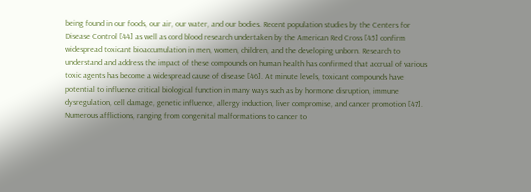being found in our foods, our air, our water, and our bodies. Recent population studies by the Centers for Disease Control [44] as well as cord blood research undertaken by the American Red Cross [45] confirm widespread toxicant bioaccumulation in men, women, children, and the developing unborn. Research to understand and address the impact of these compounds on human health has confirmed that accrual of various toxic agents has become a widespread cause of disease [46]. At minute levels, toxicant compounds have potential to influence critical biological function in many ways such as by hormone disruption, immune dysregulation, cell damage, genetic influence, allergy induction, liver compromise, and cancer promotion [47]. Numerous afflictions, ranging from congenital malformations to cancer to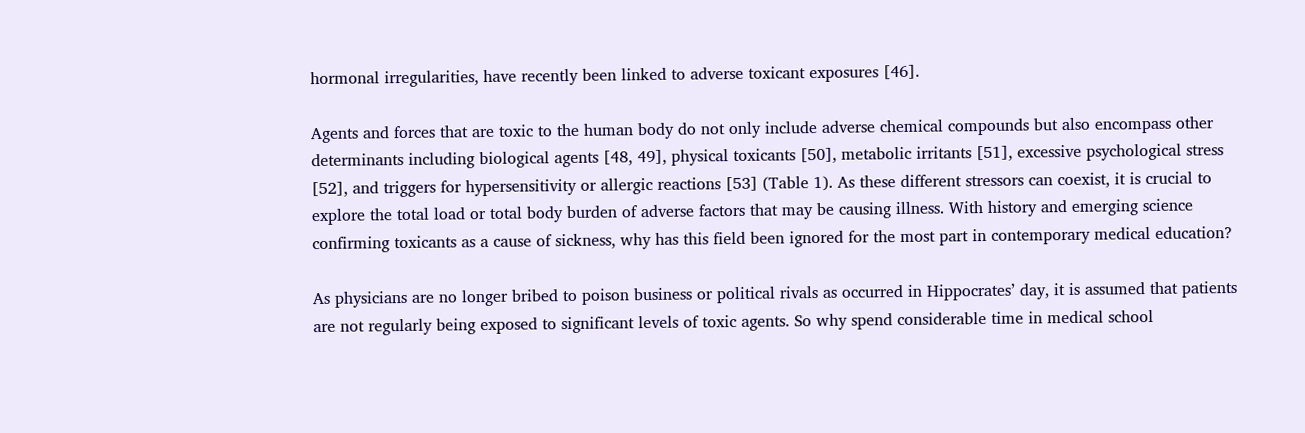hormonal irregularities, have recently been linked to adverse toxicant exposures [46].

Agents and forces that are toxic to the human body do not only include adverse chemical compounds but also encompass other determinants including biological agents [48, 49], physical toxicants [50], metabolic irritants [51], excessive psychological stress [52], and triggers for hypersensitivity or allergic reactions [53] (Table 1). As these different stressors can coexist, it is crucial to explore the total load or total body burden of adverse factors that may be causing illness. With history and emerging science confirming toxicants as a cause of sickness, why has this field been ignored for the most part in contemporary medical education?

As physicians are no longer bribed to poison business or political rivals as occurred in Hippocrates’ day, it is assumed that patients are not regularly being exposed to significant levels of toxic agents. So why spend considerable time in medical school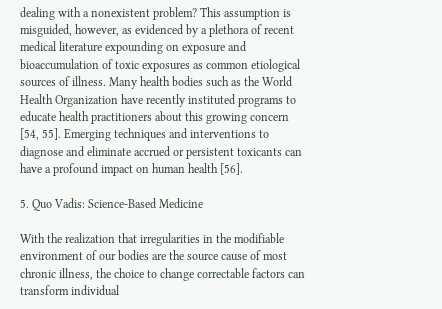dealing with a nonexistent problem? This assumption is misguided, however, as evidenced by a plethora of recent medical literature expounding on exposure and bioaccumulation of toxic exposures as common etiological sources of illness. Many health bodies such as the World Health Organization have recently instituted programs to educate health practitioners about this growing concern [54, 55]. Emerging techniques and interventions to diagnose and eliminate accrued or persistent toxicants can have a profound impact on human health [56].

5. Quo Vadis: Science-Based Medicine

With the realization that irregularities in the modifiable environment of our bodies are the source cause of most chronic illness, the choice to change correctable factors can transform individual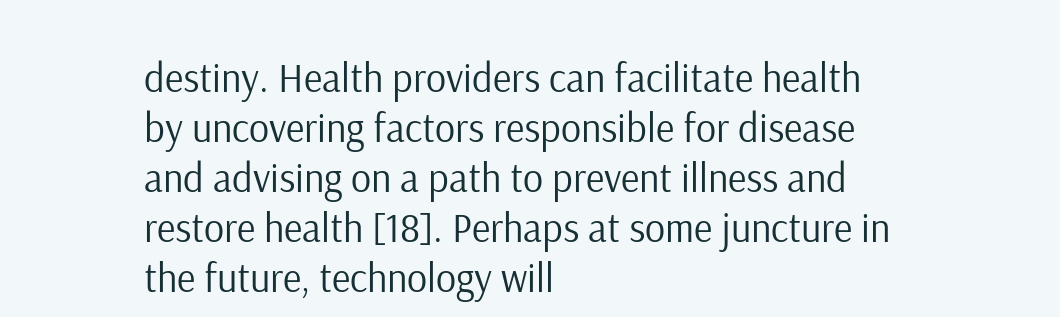destiny. Health providers can facilitate health by uncovering factors responsible for disease and advising on a path to prevent illness and restore health [18]. Perhaps at some juncture in the future, technology will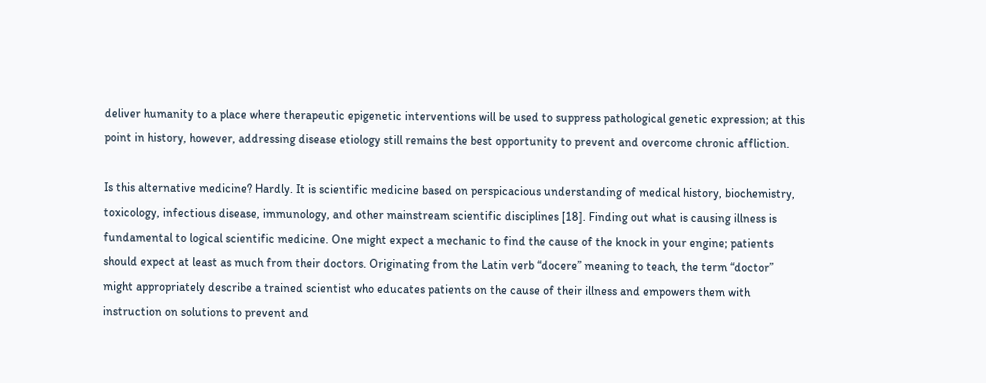deliver humanity to a place where therapeutic epigenetic interventions will be used to suppress pathological genetic expression; at this point in history, however, addressing disease etiology still remains the best opportunity to prevent and overcome chronic affliction.

Is this alternative medicine? Hardly. It is scientific medicine based on perspicacious understanding of medical history, biochemistry, toxicology, infectious disease, immunology, and other mainstream scientific disciplines [18]. Finding out what is causing illness is fundamental to logical scientific medicine. One might expect a mechanic to find the cause of the knock in your engine; patients should expect at least as much from their doctors. Originating from the Latin verb “docere” meaning to teach, the term “doctor” might appropriately describe a trained scientist who educates patients on the cause of their illness and empowers them with instruction on solutions to prevent and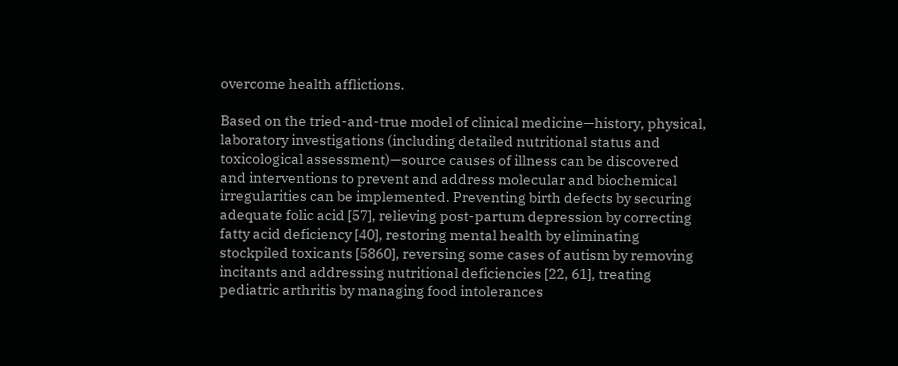overcome health afflictions.

Based on the tried-and-true model of clinical medicine—history, physical, laboratory investigations (including detailed nutritional status and toxicological assessment)—source causes of illness can be discovered and interventions to prevent and address molecular and biochemical irregularities can be implemented. Preventing birth defects by securing adequate folic acid [57], relieving post-partum depression by correcting fatty acid deficiency [40], restoring mental health by eliminating stockpiled toxicants [5860], reversing some cases of autism by removing incitants and addressing nutritional deficiencies [22, 61], treating pediatric arthritis by managing food intolerances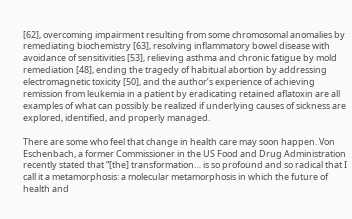[62], overcoming impairment resulting from some chromosomal anomalies by remediating biochemistry [63], resolving inflammatory bowel disease with avoidance of sensitivities [53], relieving asthma and chronic fatigue by mold remediation [48], ending the tragedy of habitual abortion by addressing electromagnetic toxicity [50], and the author’s experience of achieving remission from leukemia in a patient by eradicating retained aflatoxin are all examples of what can possibly be realized if underlying causes of sickness are explored, identified, and properly managed.

There are some who feel that change in health care may soon happen. Von Eschenbach, a former Commissioner in the US Food and Drug Administration recently stated that “[the] transformation… is so profound and so radical that I call it a metamorphosis: a molecular metamorphosis in which the future of health and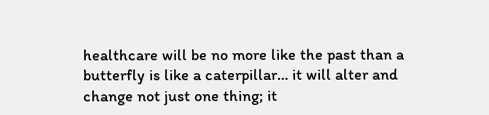healthcare will be no more like the past than a butterfly is like a caterpillar… it will alter and change not just one thing; it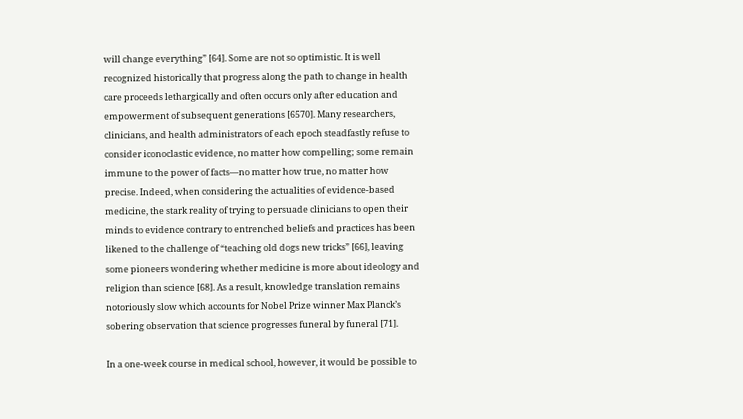will change everything” [64]. Some are not so optimistic. It is well recognized historically that progress along the path to change in health care proceeds lethargically and often occurs only after education and empowerment of subsequent generations [6570]. Many researchers, clinicians, and health administrators of each epoch steadfastly refuse to consider iconoclastic evidence, no matter how compelling; some remain immune to the power of facts—no matter how true, no matter how precise. Indeed, when considering the actualities of evidence-based medicine, the stark reality of trying to persuade clinicians to open their minds to evidence contrary to entrenched beliefs and practices has been likened to the challenge of “teaching old dogs new tricks” [66], leaving some pioneers wondering whether medicine is more about ideology and religion than science [68]. As a result, knowledge translation remains notoriously slow which accounts for Nobel Prize winner Max Planck’s sobering observation that science progresses funeral by funeral [71].

In a one-week course in medical school, however, it would be possible to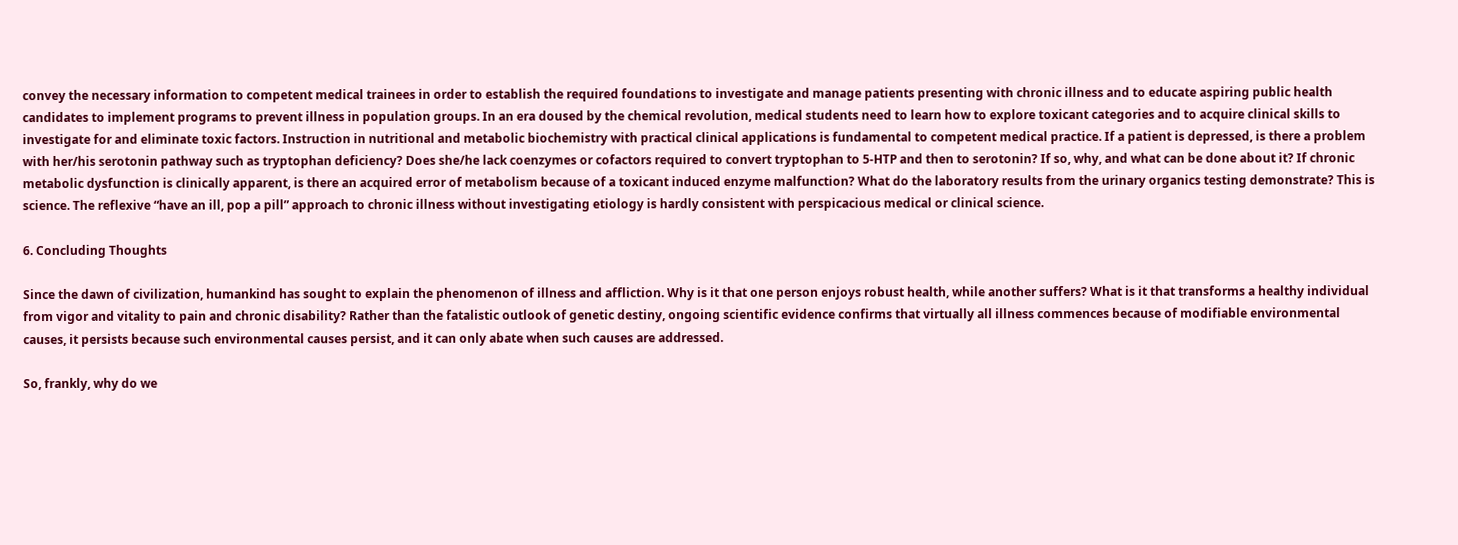convey the necessary information to competent medical trainees in order to establish the required foundations to investigate and manage patients presenting with chronic illness and to educate aspiring public health candidates to implement programs to prevent illness in population groups. In an era doused by the chemical revolution, medical students need to learn how to explore toxicant categories and to acquire clinical skills to investigate for and eliminate toxic factors. Instruction in nutritional and metabolic biochemistry with practical clinical applications is fundamental to competent medical practice. If a patient is depressed, is there a problem with her/his serotonin pathway such as tryptophan deficiency? Does she/he lack coenzymes or cofactors required to convert tryptophan to 5-HTP and then to serotonin? If so, why, and what can be done about it? If chronic metabolic dysfunction is clinically apparent, is there an acquired error of metabolism because of a toxicant induced enzyme malfunction? What do the laboratory results from the urinary organics testing demonstrate? This is science. The reflexive “have an ill, pop a pill” approach to chronic illness without investigating etiology is hardly consistent with perspicacious medical or clinical science.

6. Concluding Thoughts

Since the dawn of civilization, humankind has sought to explain the phenomenon of illness and affliction. Why is it that one person enjoys robust health, while another suffers? What is it that transforms a healthy individual from vigor and vitality to pain and chronic disability? Rather than the fatalistic outlook of genetic destiny, ongoing scientific evidence confirms that virtually all illness commences because of modifiable environmental causes, it persists because such environmental causes persist, and it can only abate when such causes are addressed.

So, frankly, why do we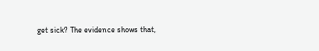get sick? The evidence shows that,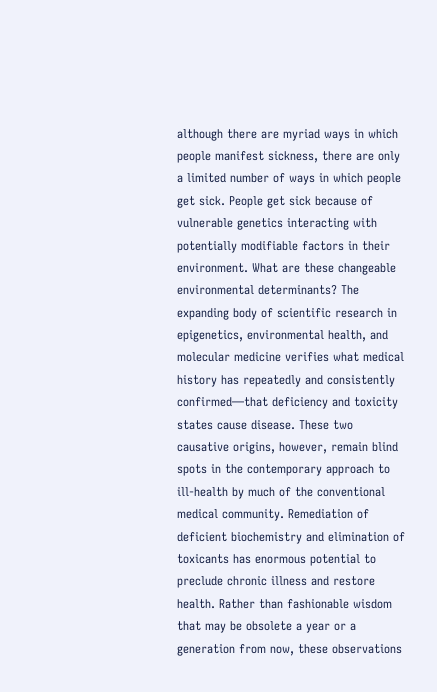although there are myriad ways in which people manifest sickness, there are only a limited number of ways in which people get sick. People get sick because of vulnerable genetics interacting with potentially modifiable factors in their environment. What are these changeable environmental determinants? The expanding body of scientific research in epigenetics, environmental health, and molecular medicine verifies what medical history has repeatedly and consistently confirmed—that deficiency and toxicity states cause disease. These two causative origins, however, remain blind spots in the contemporary approach to ill-health by much of the conventional medical community. Remediation of deficient biochemistry and elimination of toxicants has enormous potential to preclude chronic illness and restore health. Rather than fashionable wisdom that may be obsolete a year or a generation from now, these observations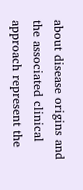about disease origins and the associated clinical approach represent the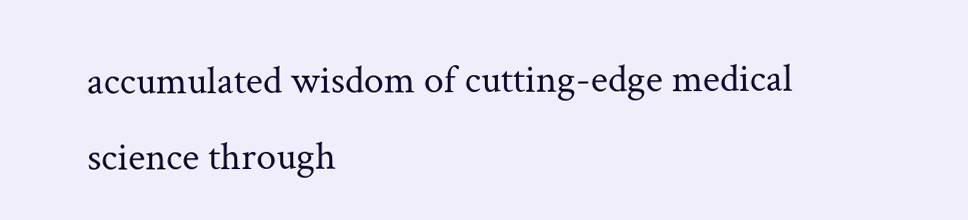accumulated wisdom of cutting-edge medical science through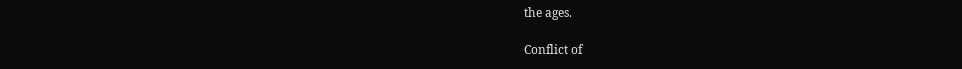the ages.

Conflict of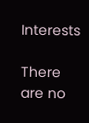Interests

There are no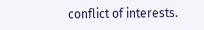conflict of interests.